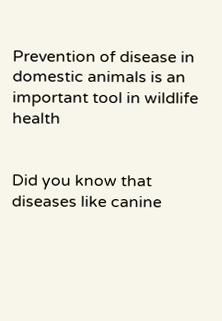Prevention of disease in domestic animals is an important tool in wildlife health


Did you know that diseases like canine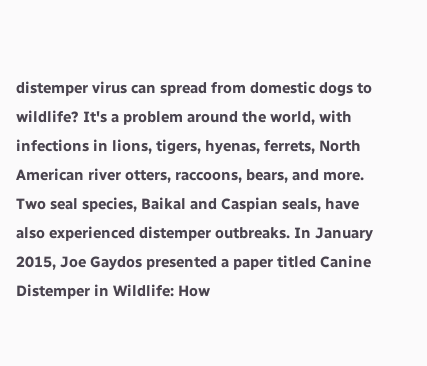distemper virus can spread from domestic dogs to wildlife? It's a problem around the world, with infections in lions, tigers, hyenas, ferrets, North American river otters, raccoons, bears, and more. Two seal species, Baikal and Caspian seals, have also experienced distemper outbreaks. In January 2015, Joe Gaydos presented a paper titled Canine Distemper in Wildlife: How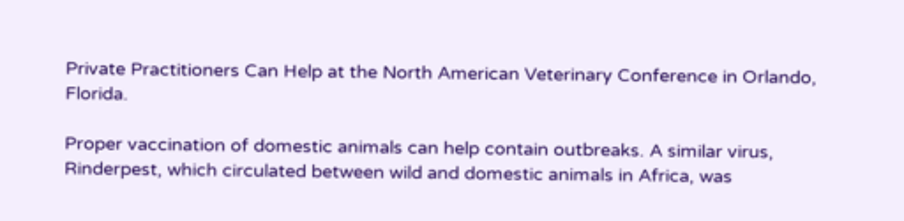Private Practitioners Can Help at the North American Veterinary Conference in Orlando, Florida.

Proper vaccination of domestic animals can help contain outbreaks. A similar virus, Rinderpest, which circulated between wild and domestic animals in Africa, was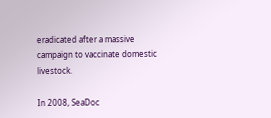eradicated after a massive campaign to vaccinate domestic livestock.

In 2008, SeaDoc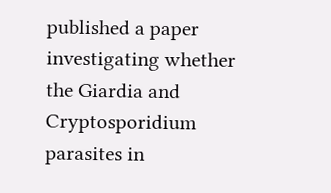published a paper investigating whether the Giardia and Cryptosporidium parasites in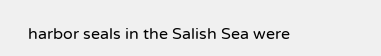harbor seals in the Salish Sea were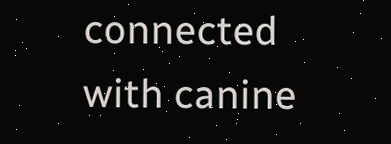connected with canine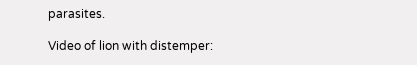parasites.

Video of lion with distemper: